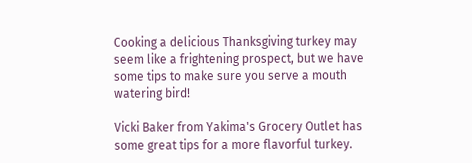Cooking a delicious Thanksgiving turkey may seem like a frightening prospect, but we have some tips to make sure you serve a mouth watering bird!

Vicki Baker from Yakima's Grocery Outlet has some great tips for a more flavorful turkey.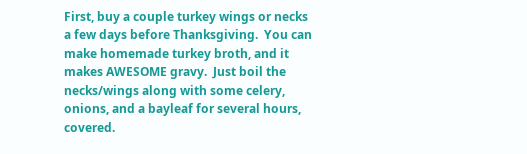First, buy a couple turkey wings or necks a few days before Thanksgiving.  You can make homemade turkey broth, and it makes AWESOME gravy.  Just boil the necks/wings along with some celery, onions, and a bayleaf for several hours, covered.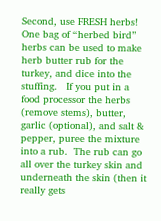Second, use FRESH herbs!  One bag of “herbed bird” herbs can be used to make herb butter rub for the turkey, and dice into the stuffing.   If you put in a food processor the herbs (remove stems), butter, garlic (optional), and salt & pepper, puree the mixture into a rub.  The rub can go all over the turkey skin and underneath the skin (then it really gets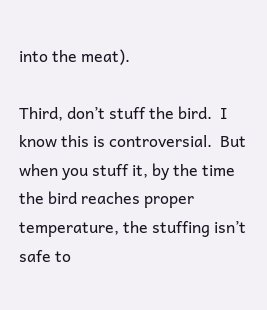into the meat).

Third, don’t stuff the bird.  I know this is controversial.  But when you stuff it, by the time the bird reaches proper temperature, the stuffing isn’t safe to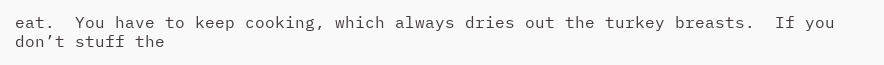eat.  You have to keep cooking, which always dries out the turkey breasts.  If you don’t stuff the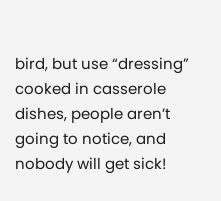bird, but use “dressing” cooked in casserole dishes, people aren’t going to notice, and nobody will get sick!